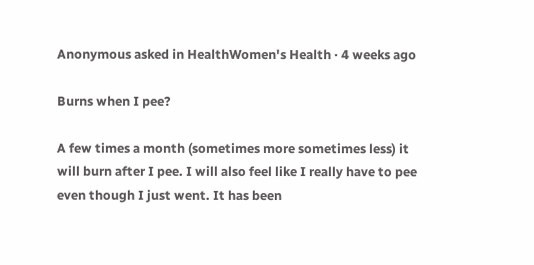Anonymous asked in HealthWomen's Health · 4 weeks ago

Burns when I pee?

A few times a month (sometimes more sometimes less) it will burn after I pee. I will also feel like I really have to pee even though I just went. It has been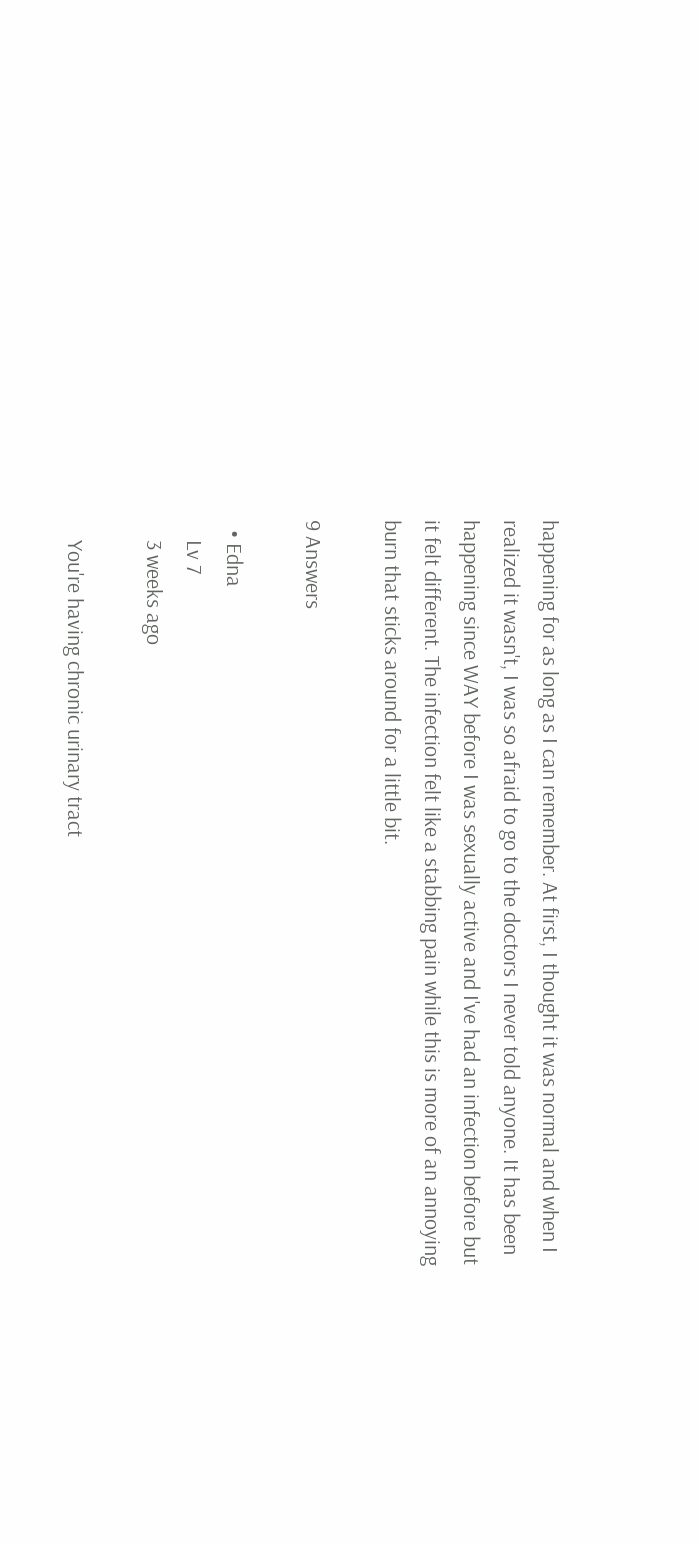happening for as long as I can remember. At first, I thought it was normal and when I realized it wasn't, I was so afraid to go to the doctors I never told anyone. It has been happening since WAY before I was sexually active and I've had an infection before but it felt different. The infection felt like a stabbing pain while this is more of an annoying burn that sticks around for a little bit.

9 Answers

  • Edna
    Lv 7
    3 weeks ago

    You're having chronic urinary tract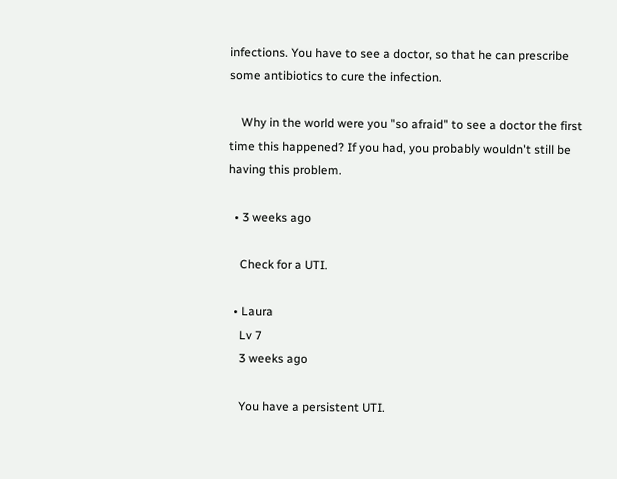infections. You have to see a doctor, so that he can prescribe some antibiotics to cure the infection.

    Why in the world were you "so afraid" to see a doctor the first time this happened? If you had, you probably wouldn't still be having this problem.

  • 3 weeks ago

    Check for a UTI.

  • Laura
    Lv 7
    3 weeks ago

    You have a persistent UTI.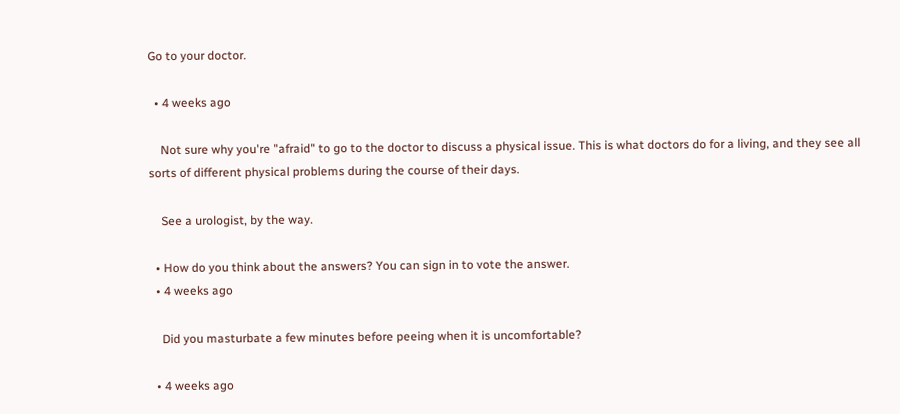Go to your doctor.

  • 4 weeks ago

    Not sure why you're "afraid" to go to the doctor to discuss a physical issue. This is what doctors do for a living, and they see all sorts of different physical problems during the course of their days.

    See a urologist, by the way.

  • How do you think about the answers? You can sign in to vote the answer.
  • 4 weeks ago

    Did you masturbate a few minutes before peeing when it is uncomfortable?

  • 4 weeks ago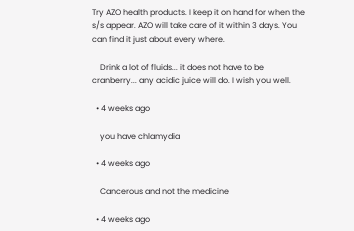Try AZO health products. I keep it on hand for when the s/s appear. AZO will take care of it within 3 days. You can find it just about every where.

    Drink a lot of fluids... it does not have to be cranberry... any acidic juice will do. I wish you well.

  • 4 weeks ago

    you have chlamydia

  • 4 weeks ago

    Cancerous and not the medicine

  • 4 weeks ago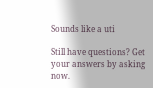Sounds like a uti

Still have questions? Get your answers by asking now.